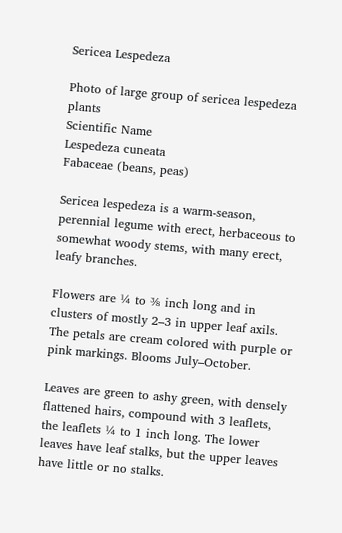Sericea Lespedeza

Photo of large group of sericea lespedeza plants
Scientific Name
Lespedeza cuneata
Fabaceae (beans, peas)

Sericea lespedeza is a warm-season, perennial legume with erect, herbaceous to somewhat woody stems, with many erect, leafy branches.

Flowers are ¼ to ⅜ inch long and in clusters of mostly 2–3 in upper leaf axils. The petals are cream colored with purple or pink markings. Blooms July–October.

Leaves are green to ashy green, with densely flattened hairs, compound with 3 leaflets, the leaflets ¼ to 1 inch long. The lower leaves have leaf stalks, but the upper leaves have little or no stalks.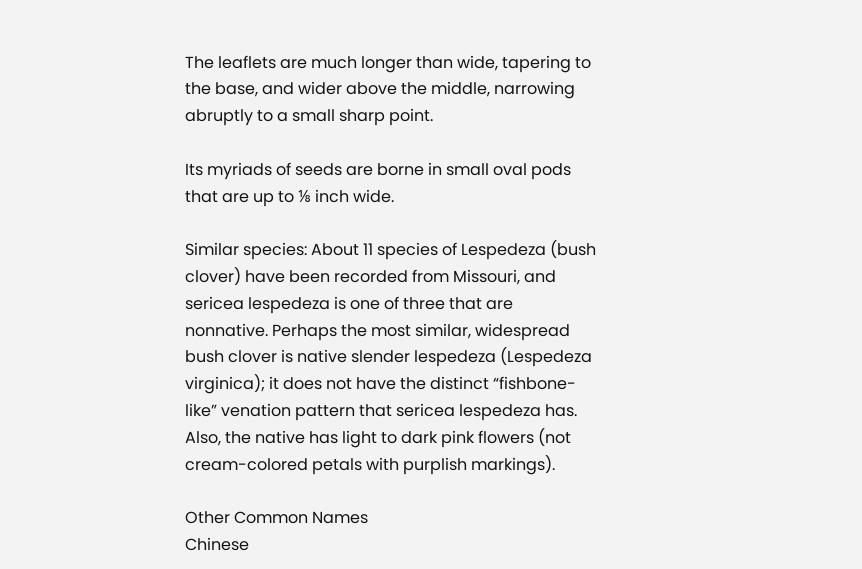The leaflets are much longer than wide, tapering to the base, and wider above the middle, narrowing abruptly to a small sharp point.

Its myriads of seeds are borne in small oval pods that are up to ⅛ inch wide.

Similar species: About 11 species of Lespedeza (bush clover) have been recorded from Missouri, and sericea lespedeza is one of three that are nonnative. Perhaps the most similar, widespread bush clover is native slender lespedeza (Lespedeza virginica); it does not have the distinct “fishbone-like” venation pattern that sericea lespedeza has. Also, the native has light to dark pink flowers (not cream-colored petals with purplish markings).

Other Common Names
Chinese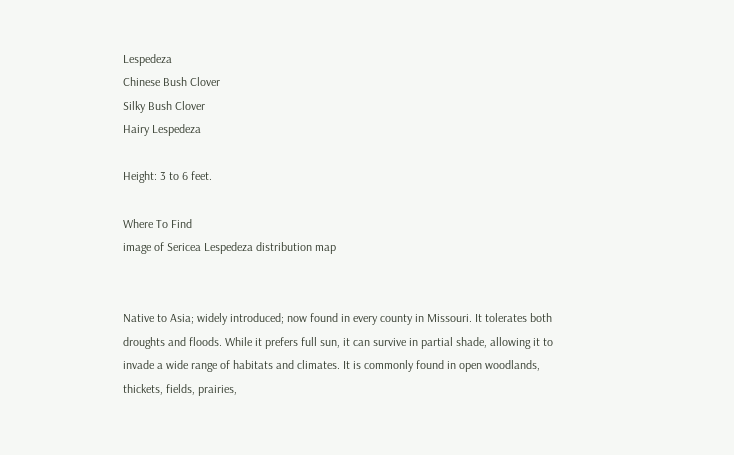Lespedeza
Chinese Bush Clover
Silky Bush Clover
Hairy Lespedeza

Height: 3 to 6 feet.

Where To Find
image of Sericea Lespedeza distribution map


Native to Asia; widely introduced; now found in every county in Missouri. It tolerates both droughts and floods. While it prefers full sun, it can survive in partial shade, allowing it to invade a wide range of habitats and climates. It is commonly found in open woodlands, thickets, fields, prairies,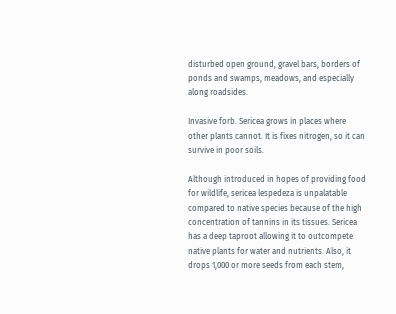disturbed open ground, gravel bars, borders of ponds and swamps, meadows, and especially along roadsides.

Invasive forb. Sericea grows in places where other plants cannot. It is fixes nitrogen, so it can survive in poor soils.

Although introduced in hopes of providing food for wildlife, sericea lespedeza is unpalatable compared to native species because of the high concentration of tannins in its tissues. Sericea has a deep taproot allowing it to outcompete native plants for water and nutrients. Also, it drops 1,000 or more seeds from each stem,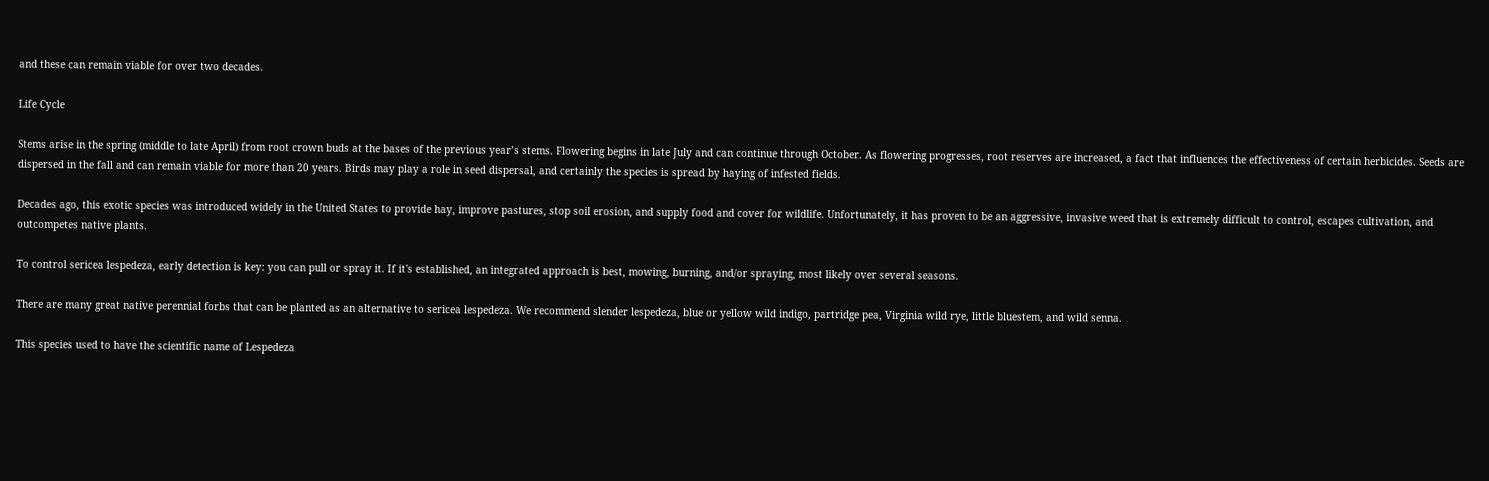and these can remain viable for over two decades.

Life Cycle

Stems arise in the spring (middle to late April) from root crown buds at the bases of the previous year’s stems. Flowering begins in late July and can continue through October. As flowering progresses, root reserves are increased, a fact that influences the effectiveness of certain herbicides. Seeds are dispersed in the fall and can remain viable for more than 20 years. Birds may play a role in seed dispersal, and certainly the species is spread by haying of infested fields.

Decades ago, this exotic species was introduced widely in the United States to provide hay, improve pastures, stop soil erosion, and supply food and cover for wildlife. Unfortunately, it has proven to be an aggressive, invasive weed that is extremely difficult to control, escapes cultivation, and outcompetes native plants.

To control sericea lespedeza, early detection is key: you can pull or spray it. If it's established, an integrated approach is best, mowing, burning, and/or spraying, most likely over several seasons.

There are many great native perennial forbs that can be planted as an alternative to sericea lespedeza. We recommend slender lespedeza, blue or yellow wild indigo, partridge pea, Virginia wild rye, little bluestem, and wild senna.

This species used to have the scientific name of Lespedeza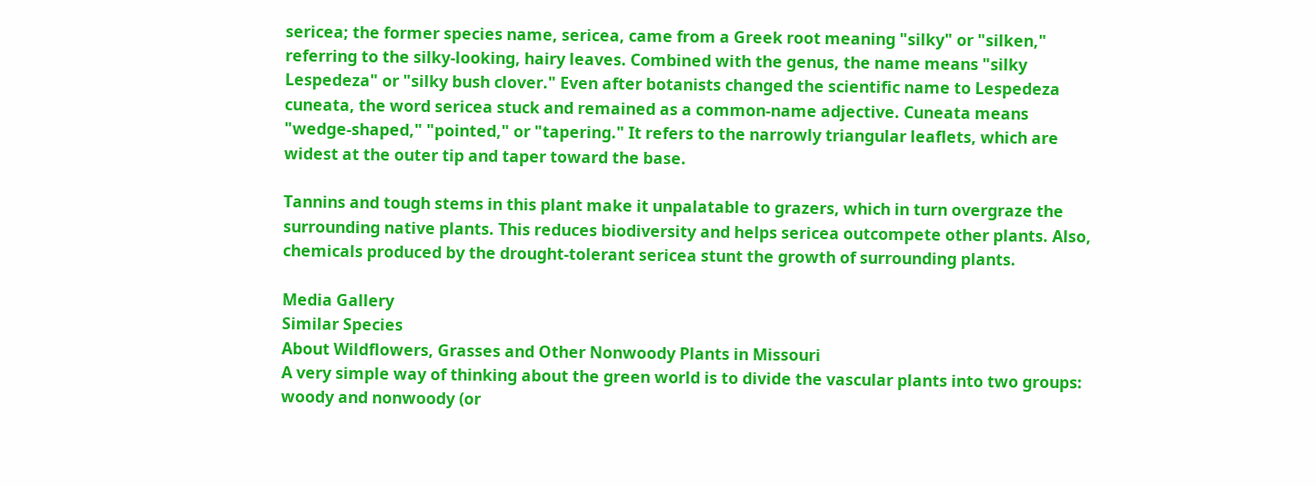sericea; the former species name, sericea, came from a Greek root meaning "silky" or "silken," referring to the silky-looking, hairy leaves. Combined with the genus, the name means "silky Lespedeza" or "silky bush clover." Even after botanists changed the scientific name to Lespedeza cuneata, the word sericea stuck and remained as a common-name adjective. Cuneata means "wedge-shaped," "pointed," or "tapering." It refers to the narrowly triangular leaflets, which are widest at the outer tip and taper toward the base.

Tannins and tough stems in this plant make it unpalatable to grazers, which in turn overgraze the surrounding native plants. This reduces biodiversity and helps sericea outcompete other plants. Also, chemicals produced by the drought-tolerant sericea stunt the growth of surrounding plants.

Media Gallery
Similar Species
About Wildflowers, Grasses and Other Nonwoody Plants in Missouri
A very simple way of thinking about the green world is to divide the vascular plants into two groups: woody and nonwoody (or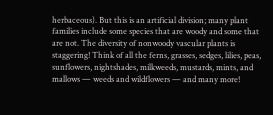herbaceous). But this is an artificial division; many plant families include some species that are woody and some that are not. The diversity of nonwoody vascular plants is staggering! Think of all the ferns, grasses, sedges, lilies, peas, sunflowers, nightshades, milkweeds, mustards, mints, and mallows — weeds and wildflowers — and many more!